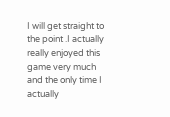I will get straight to the point .I actually really enjoyed this game very much and the only time I actually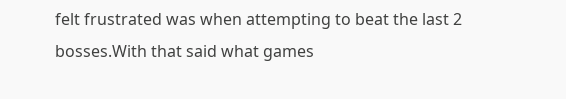felt frustrated was when attempting to beat the last 2 bosses.With that said what games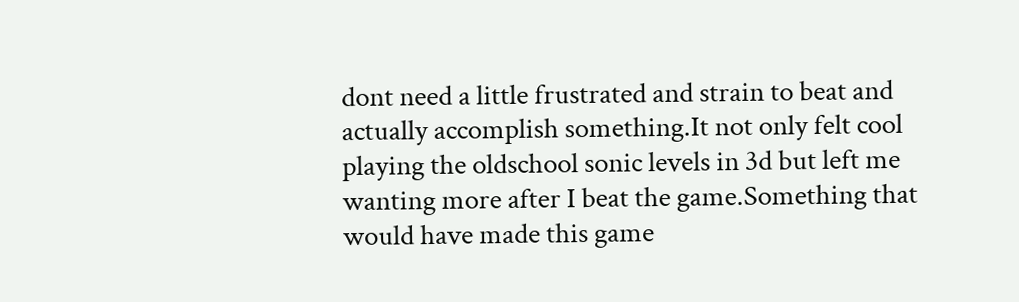dont need a little frustrated and strain to beat and actually accomplish something.It not only felt cool playing the oldschool sonic levels in 3d but left me wanting more after I beat the game.Something that would have made this game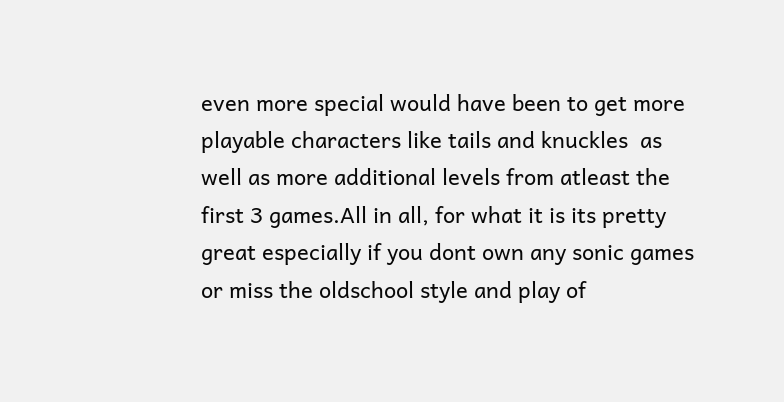even more special would have been to get more playable characters like tails and knuckles  as well as more additional levels from atleast the first 3 games.All in all, for what it is its pretty great especially if you dont own any sonic games or miss the oldschool style and play of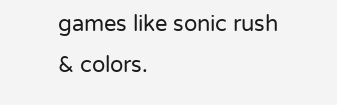games like sonic rush & colors.